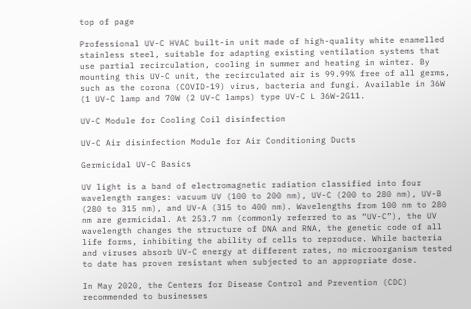top of page

Professional UV-C HVAC built-in unit made of high-quality white enamelled stainless steel, suitable for adapting existing ventilation systems that use partial recirculation, cooling in summer and heating in winter. By mounting this UV-C unit, the recirculated air is 99.99% free of all germs, such as the corona (COVID-19) virus, bacteria and fungi. Available in 36W (1 UV-C lamp and 70W (2 UV-C lamps) type UV-C L 36W-2G11.

UV-C Module for Cooling Coil disinfection

UV-C Air disinfection Module for Air Conditioning Ducts

Germicidal UV-C Basics

UV light is a band of electromagnetic radiation classified into four wavelength ranges: vacuum UV (100 to 200 nm), UV-C (200 to 280 nm), UV-B (280 to 315 nm), and UV-A (315 to 400 nm). Wavelengths from 100 nm to 280 nm are germicidal. At 253.7 nm (commonly referred to as “UV-C”), the UV wavelength changes the structure of DNA and RNA, the genetic code of all life forms, inhibiting the ability of cells to reproduce. While bacteria and viruses absorb UV-C energy at different rates, no microorganism tested to date has proven resistant when subjected to an appropriate dose.

In May 2020, the Centers for Disease Control and Prevention (CDC) recommended to businesses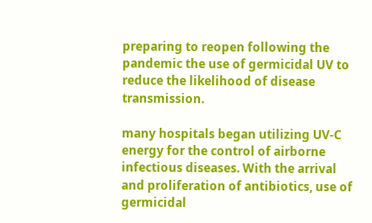preparing to reopen following the pandemic the use of germicidal UV to reduce the likelihood of disease transmission.

many hospitals began utilizing UV-C energy for the control of airborne infectious diseases. With the arrival and proliferation of antibiotics, use of germicidal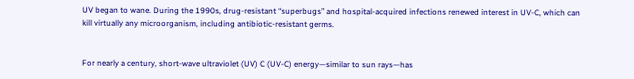UV began to wane. During the 1990s, drug-resistant “superbugs” and hospital-acquired infections renewed interest in UV-C, which can kill virtually any microorganism, including antibiotic-resistant germs.


For nearly a century, short-wave ultraviolet (UV) C (UV-C) energy—similar to sun rays—has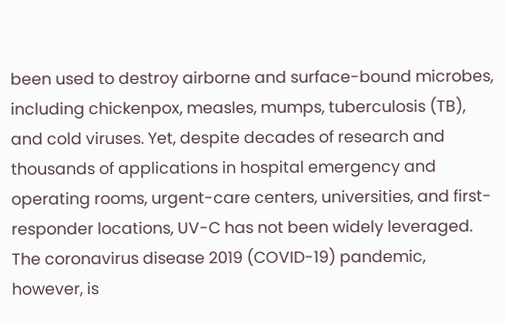been used to destroy airborne and surface-bound microbes, including chickenpox, measles, mumps, tuberculosis (TB), and cold viruses. Yet, despite decades of research and thousands of applications in hospital emergency and operating rooms, urgent-care centers, universities, and first-responder locations, UV-C has not been widely leveraged. The coronavirus disease 2019 (COVID-19) pandemic, however, is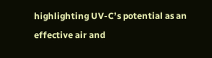highlighting UV-C’s potential as an effective air and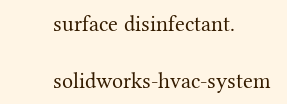surface disinfectant.

solidworks-hvac-system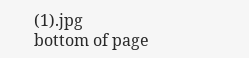(1).jpg
bottom of page